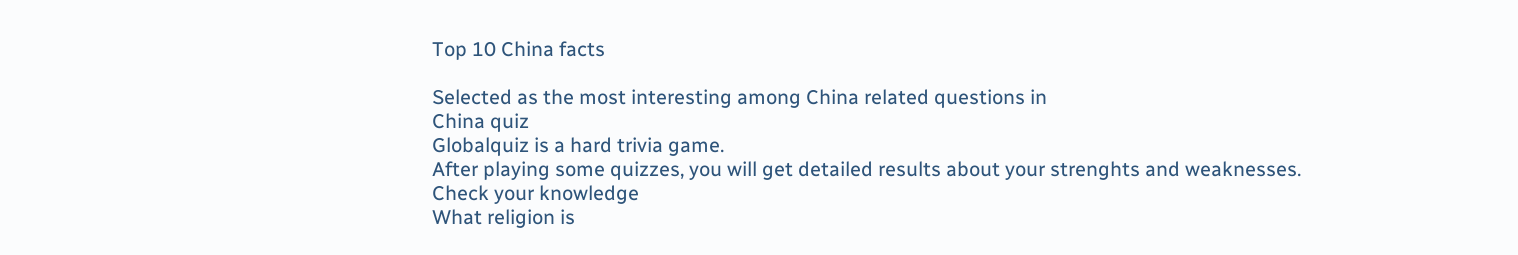Top 10 China facts

Selected as the most interesting among China related questions in
China quiz
Globalquiz is a hard trivia game.
After playing some quizzes, you will get detailed results about your strenghts and weaknesses.
Check your knowledge
What religion is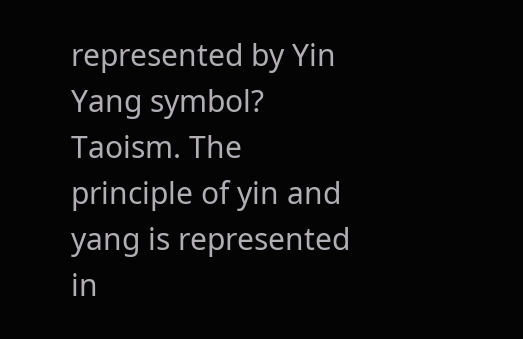represented by Yin Yang symbol?
Taoism. The principle of yin and yang is represented in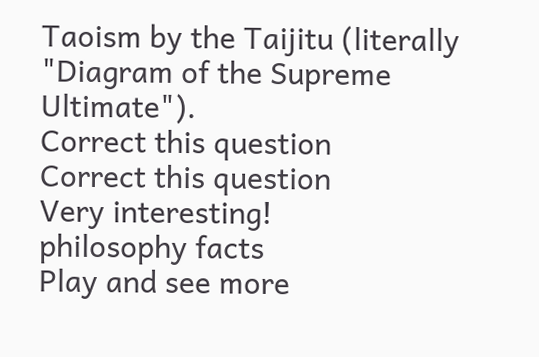Taoism by the Taijitu (literally "Diagram of the Supreme Ultimate").
Correct this question
Correct this question
Very interesting!
philosophy facts
Play and see more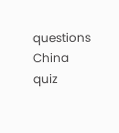questions
China quiz